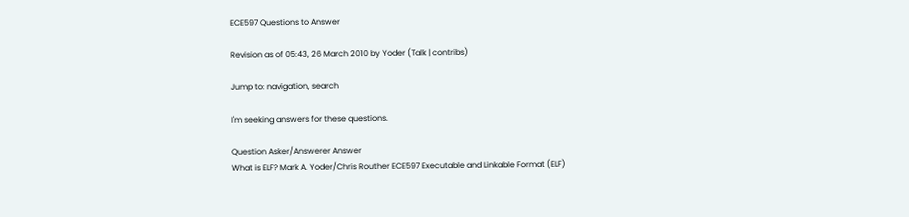ECE597 Questions to Answer

Revision as of 05:43, 26 March 2010 by Yoder (Talk | contribs)

Jump to: navigation, search

I'm seeking answers for these questions.

Question Asker/Answerer Answer
What is ELF? Mark A. Yoder/Chris Routher ECE597 Executable and Linkable Format (ELF)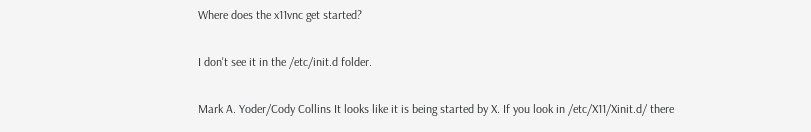Where does the x11vnc get started?

I don't see it in the /etc/init.d folder.

Mark A. Yoder/Cody Collins It looks like it is being started by X. If you look in /etc/X11/Xinit.d/ there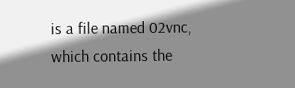is a file named 02vnc, which contains the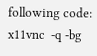following code:
x11vnc  -q -bg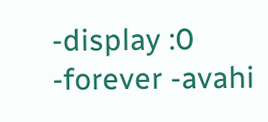-display :0 -forever -avahi